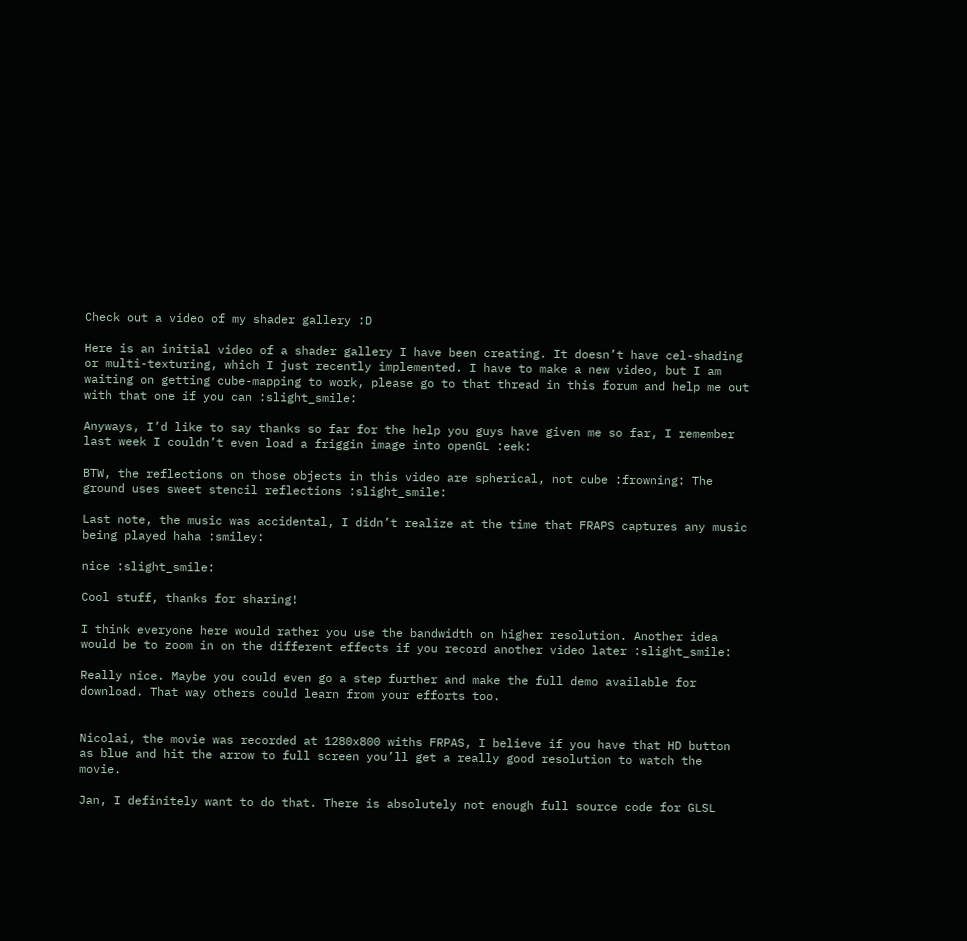Check out a video of my shader gallery :D

Here is an initial video of a shader gallery I have been creating. It doesn’t have cel-shading or multi-texturing, which I just recently implemented. I have to make a new video, but I am waiting on getting cube-mapping to work, please go to that thread in this forum and help me out with that one if you can :slight_smile:

Anyways, I’d like to say thanks so far for the help you guys have given me so far, I remember last week I couldn’t even load a friggin image into openGL :eek:

BTW, the reflections on those objects in this video are spherical, not cube :frowning: The ground uses sweet stencil reflections :slight_smile:

Last note, the music was accidental, I didn’t realize at the time that FRAPS captures any music being played haha :smiley:

nice :slight_smile:

Cool stuff, thanks for sharing!

I think everyone here would rather you use the bandwidth on higher resolution. Another idea would be to zoom in on the different effects if you record another video later :slight_smile:

Really nice. Maybe you could even go a step further and make the full demo available for download. That way others could learn from your efforts too.


Nicolai, the movie was recorded at 1280x800 withs FRPAS, I believe if you have that HD button as blue and hit the arrow to full screen you’ll get a really good resolution to watch the movie.

Jan, I definitely want to do that. There is absolutely not enough full source code for GLSL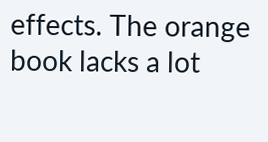effects. The orange book lacks a lot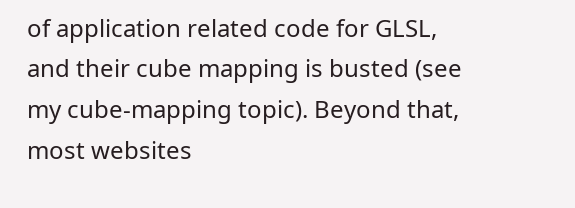of application related code for GLSL, and their cube mapping is busted (see my cube-mapping topic). Beyond that, most websites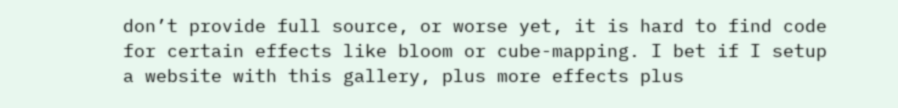don’t provide full source, or worse yet, it is hard to find code for certain effects like bloom or cube-mapping. I bet if I setup a website with this gallery, plus more effects plus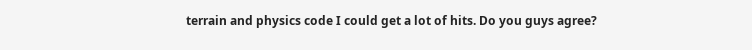terrain and physics code I could get a lot of hits. Do you guys agree?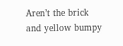Aren’t the brick and yellow bumpy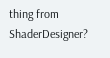thing from ShaderDesigner?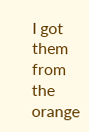I got them from the orange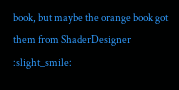book, but maybe the orange book got them from ShaderDesigner :slight_smile: